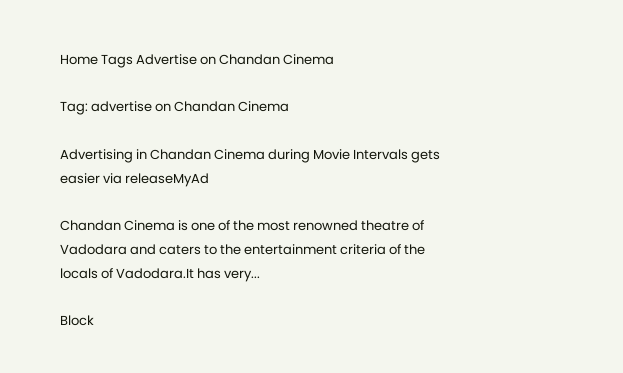Home Tags Advertise on Chandan Cinema

Tag: advertise on Chandan Cinema

Advertising in Chandan Cinema during Movie Intervals gets easier via releaseMyAd

Chandan Cinema is one of the most renowned theatre of Vadodara and caters to the entertainment criteria of the locals of Vadodara.It has very...

Block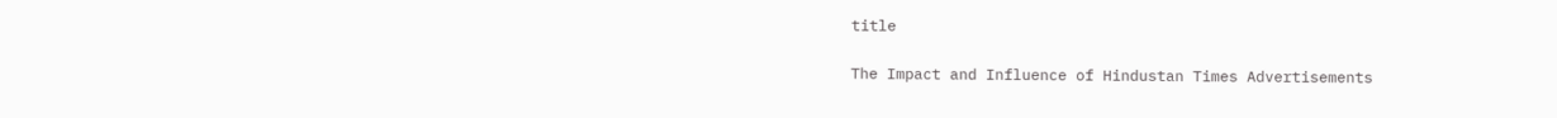title

The Impact and Influence of Hindustan Times Advertisements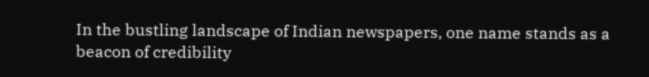In the bustling landscape of Indian newspapers, one name stands as a beacon of credibility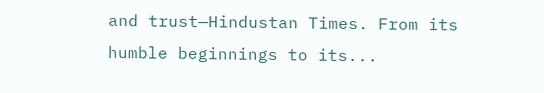and trust—Hindustan Times. From its humble beginnings to its...